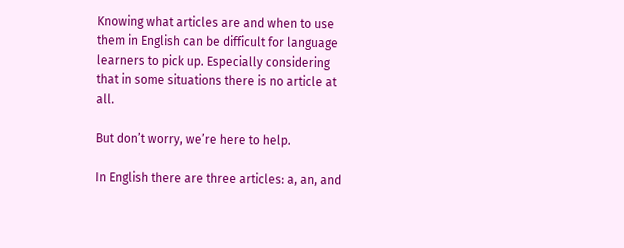Knowing what articles are and when to use them in English can be difficult for language learners to pick up. Especially considering that in some situations there is no article at all.

But don’t worry, we’re here to help.

In English there are three articles: a, an, and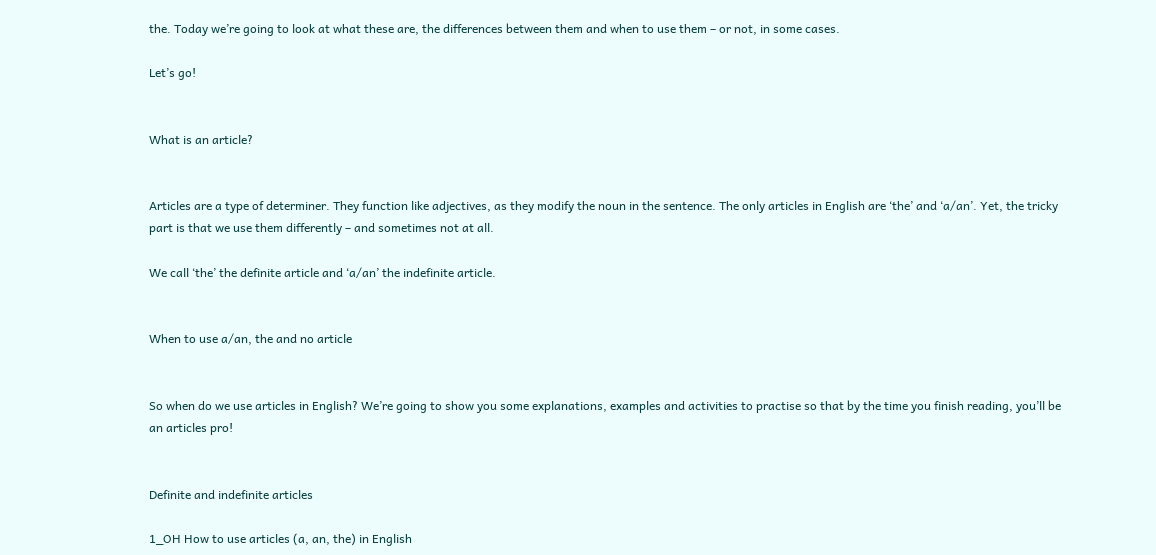the. Today we’re going to look at what these are, the differences between them and when to use them – or not, in some cases.

Let’s go!


What is an article?


Articles are a type of determiner. They function like adjectives, as they modify the noun in the sentence. The only articles in English are ‘the’ and ‘a/an’. Yet, the tricky part is that we use them differently – and sometimes not at all.

We call ‘the’ the definite article and ‘a/an’ the indefinite article.


When to use a/an, the and no article


So when do we use articles in English? We’re going to show you some explanations, examples and activities to practise so that by the time you finish reading, you’ll be an articles pro!


Definite and indefinite articles

1_OH How to use articles (a, an, the) in English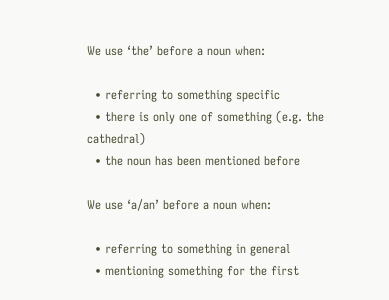We use ‘the’ before a noun when:

  • referring to something specific
  • there is only one of something (e.g. the cathedral)
  • the noun has been mentioned before

We use ‘a/an’ before a noun when:

  • referring to something in general
  • mentioning something for the first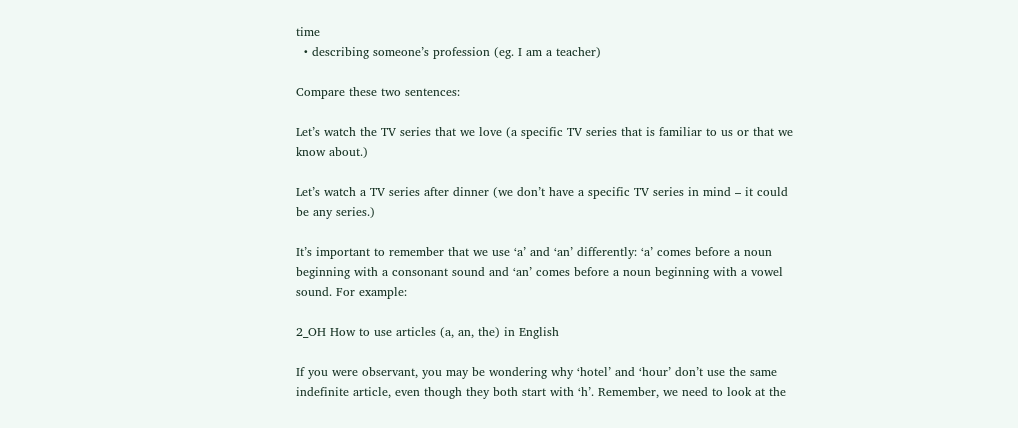time
  • describing someone’s profession (eg. I am a teacher)

Compare these two sentences:

Let’s watch the TV series that we love (a specific TV series that is familiar to us or that we know about.)

Let’s watch a TV series after dinner (we don’t have a specific TV series in mind – it could be any series.)

It’s important to remember that we use ‘a’ and ‘an’ differently: ‘a’ comes before a noun beginning with a consonant sound and ‘an’ comes before a noun beginning with a vowel sound. For example:

2_OH How to use articles (a, an, the) in English

If you were observant, you may be wondering why ‘hotel’ and ‘hour’ don’t use the same indefinite article, even though they both start with ‘h’. Remember, we need to look at the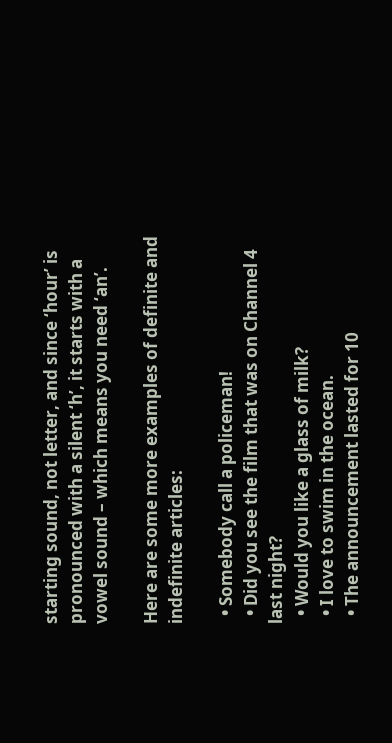starting sound, not letter, and since ‘hour’ is pronounced with a silent ‘h’, it starts with a vowel sound – which means you need ‘an’.

Here are some more examples of definite and indefinite articles:

  • Somebody call a policeman!
  • Did you see the film that was on Channel 4 last night?
  • Would you like a glass of milk?
  • I love to swim in the ocean.
  • The announcement lasted for 10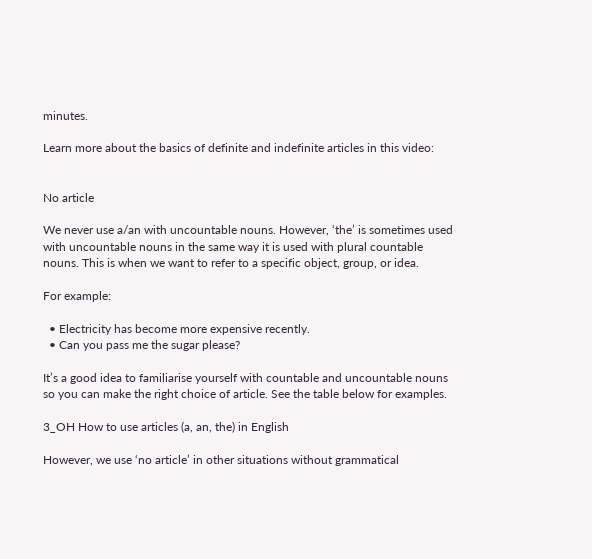minutes.

Learn more about the basics of definite and indefinite articles in this video:


No article

We never use a/an with uncountable nouns. However, ‘the’ is sometimes used with uncountable nouns in the same way it is used with plural countable nouns. This is when we want to refer to a specific object, group, or idea.

For example:

  • Electricity has become more expensive recently.
  • Can you pass me the sugar please?

It’s a good idea to familiarise yourself with countable and uncountable nouns so you can make the right choice of article. See the table below for examples.

3_OH How to use articles (a, an, the) in English

However, we use ‘no article’ in other situations without grammatical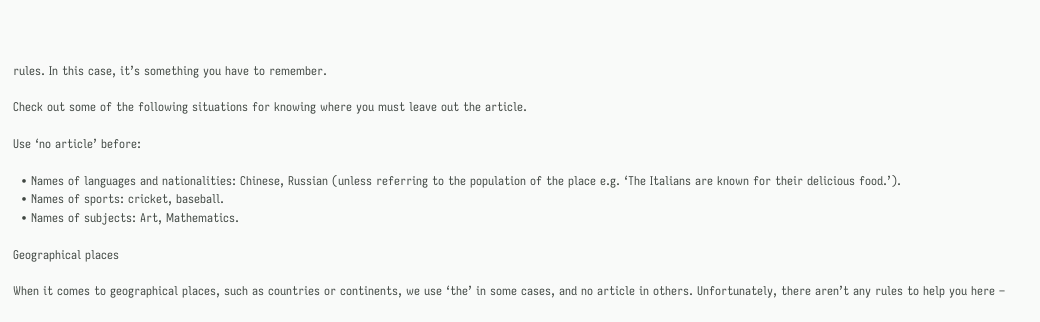rules. In this case, it’s something you have to remember.

Check out some of the following situations for knowing where you must leave out the article.

Use ‘no article’ before:

  • Names of languages and nationalities: Chinese, Russian (unless referring to the population of the place e.g. ‘The Italians are known for their delicious food.’).
  • Names of sports: cricket, baseball.
  • Names of subjects: Art, Mathematics.

Geographical places

When it comes to geographical places, such as countries or continents, we use ‘the’ in some cases, and no article in others. Unfortunately, there aren’t any rules to help you here –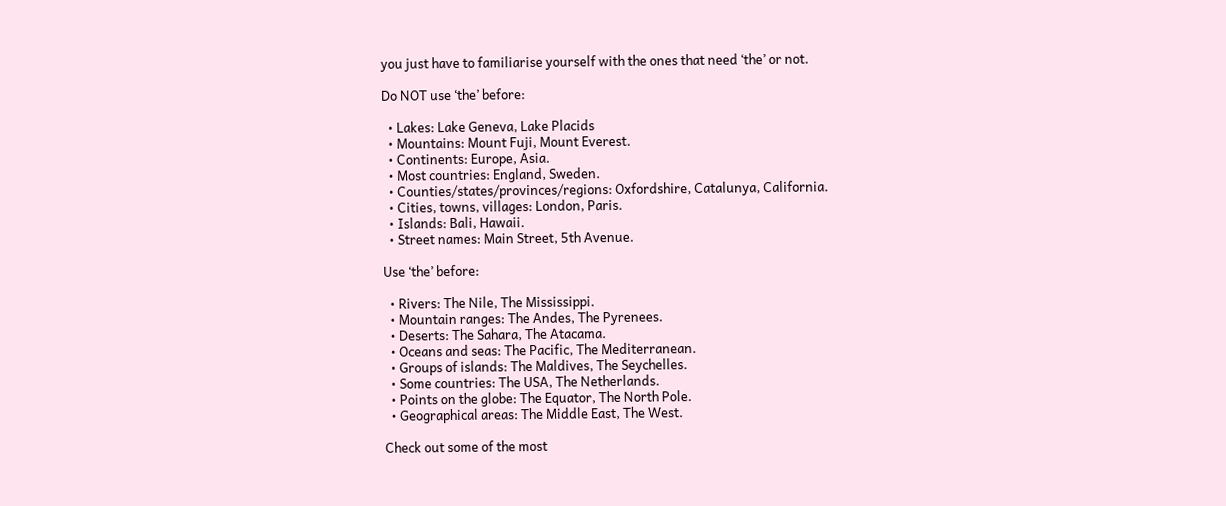you just have to familiarise yourself with the ones that need ‘the’ or not.

Do NOT use ‘the’ before:

  • Lakes: Lake Geneva, Lake Placids
  • Mountains: Mount Fuji, Mount Everest.
  • Continents: Europe, Asia.
  • Most countries: England, Sweden.
  • Counties/states/provinces/regions: Oxfordshire, Catalunya, California.
  • Cities, towns, villages: London, Paris.
  • Islands: Bali, Hawaii.
  • Street names: Main Street, 5th Avenue.

Use ‘the’ before:

  • Rivers: The Nile, The Mississippi.
  • Mountain ranges: The Andes, The Pyrenees.
  • Deserts: The Sahara, The Atacama.
  • Oceans and seas: The Pacific, The Mediterranean.
  • Groups of islands: The Maldives, The Seychelles.
  • Some countries: The USA, The Netherlands.
  • Points on the globe: The Equator, The North Pole.
  • Geographical areas: The Middle East, The West.

Check out some of the most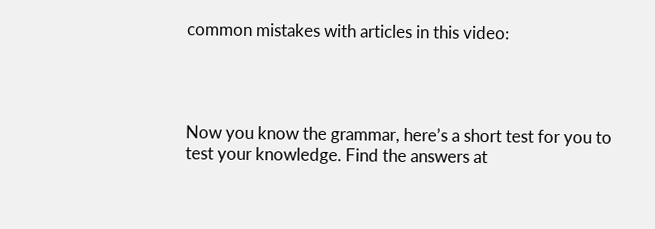common mistakes with articles in this video:




Now you know the grammar, here’s a short test for you to test your knowledge. Find the answers at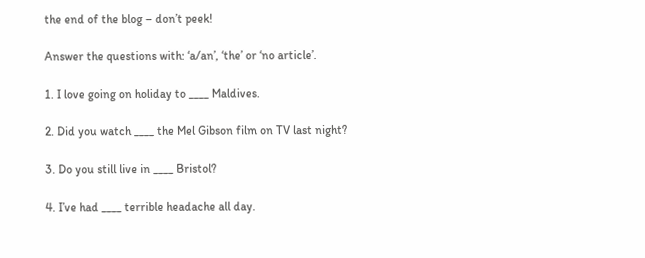the end of the blog – don’t peek!

Answer the questions with: ‘a/an’, ‘the’ or ‘no article’.

1. I love going on holiday to ____ Maldives.

2. Did you watch ____ the Mel Gibson film on TV last night?

3. Do you still live in ____ Bristol?

4. I’ve had ____ terrible headache all day.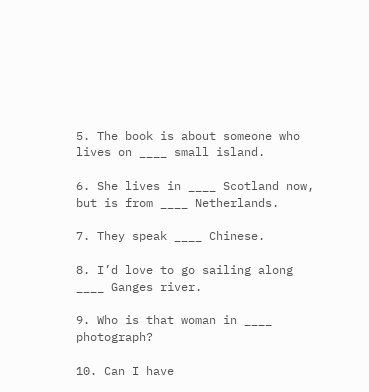5. The book is about someone who lives on ____ small island.

6. She lives in ____ Scotland now, but is from ____ Netherlands.

7. They speak ____ Chinese.

8. I’d love to go sailing along ____ Ganges river.

9. Who is that woman in ____ photograph?

10. Can I have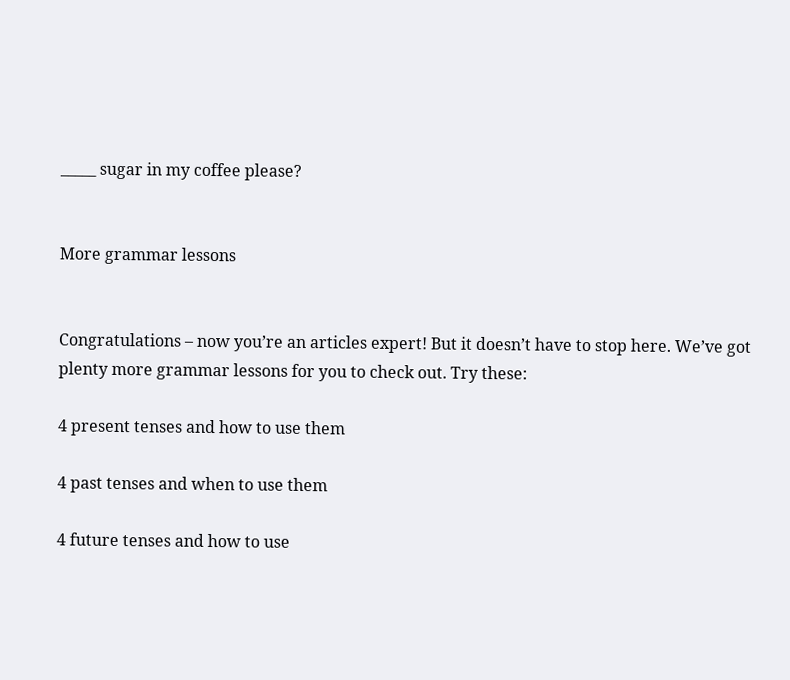_____ sugar in my coffee please?


More grammar lessons


Congratulations – now you’re an articles expert! But it doesn’t have to stop here. We’ve got plenty more grammar lessons for you to check out. Try these:

4 present tenses and how to use them

4 past tenses and when to use them

4 future tenses and how to use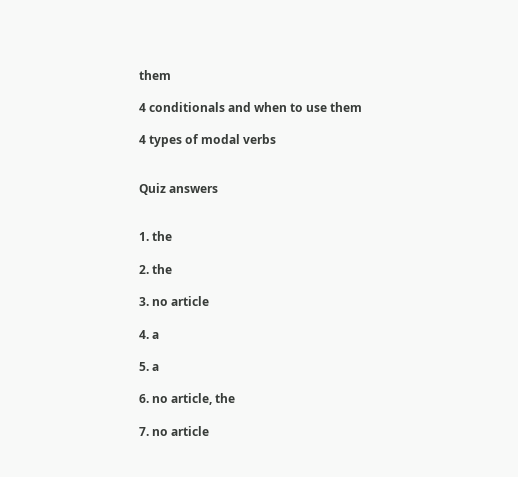them

4 conditionals and when to use them

4 types of modal verbs


Quiz answers


1. the

2. the

3. no article

4. a

5. a

6. no article, the

7. no article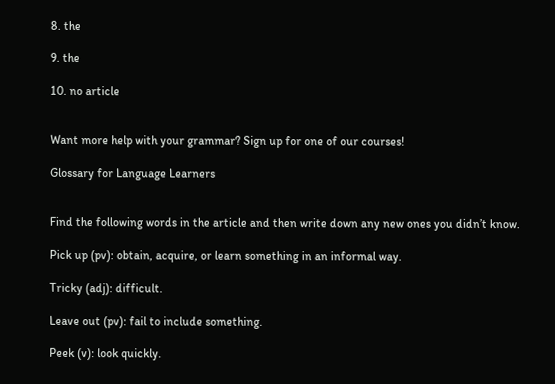8. the

9. the

10. no article


Want more help with your grammar? Sign up for one of our courses!

Glossary for Language Learners


Find the following words in the article and then write down any new ones you didn’t know.

Pick up (pv): obtain, acquire, or learn something in an informal way.

Tricky (adj): difficult.

Leave out (pv): fail to include something.

Peek (v): look quickly.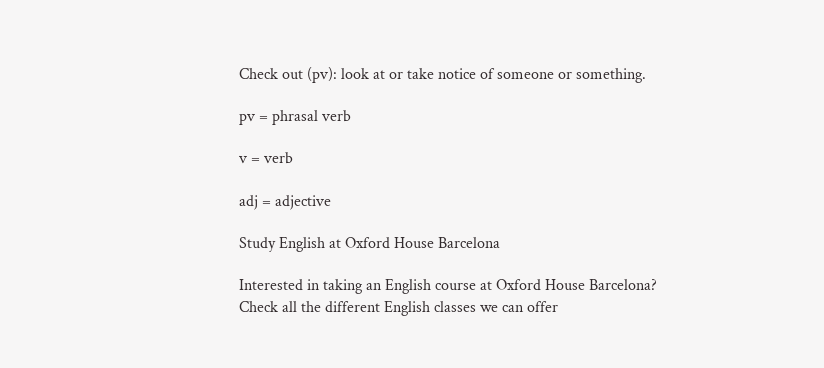Check out (pv): look at or take notice of someone or something.

pv = phrasal verb

v = verb

adj = adjective

Study English at Oxford House Barcelona

Interested in taking an English course at Oxford House Barcelona? Check all the different English classes we can offer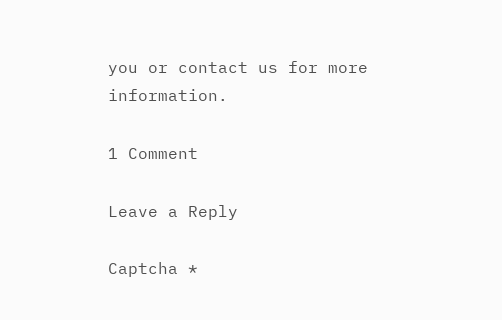you or contact us for more information.

1 Comment

Leave a Reply

Captcha *